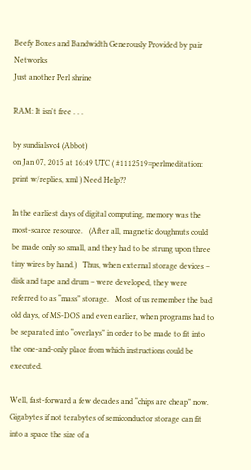Beefy Boxes and Bandwidth Generously Provided by pair Networks
Just another Perl shrine

RAM: It isn't free . . .

by sundialsvc4 (Abbot)
on Jan 07, 2015 at 16:49 UTC ( #1112519=perlmeditation: print w/replies, xml ) Need Help??

In the earliest days of digital computing, memory was the most-scarce resource.   (After all, magnetic doughnuts could be made only so small, and they had to be strung upon three tiny wires by hand.)   Thus, when external storage devices – disk and tape and drum – were developed, they were referred to as “mass” storage.   Most of us remember the bad old days, of MS-DOS and even earlier, when programs had to be separated into “overlays” in order to be made to fit into the one-and-only place from which instructions could be executed.

Well, fast-forward a few decades and “chips are cheap” now.   Gigabytes if not terabytes of semiconductor storage can fit into a space the size of a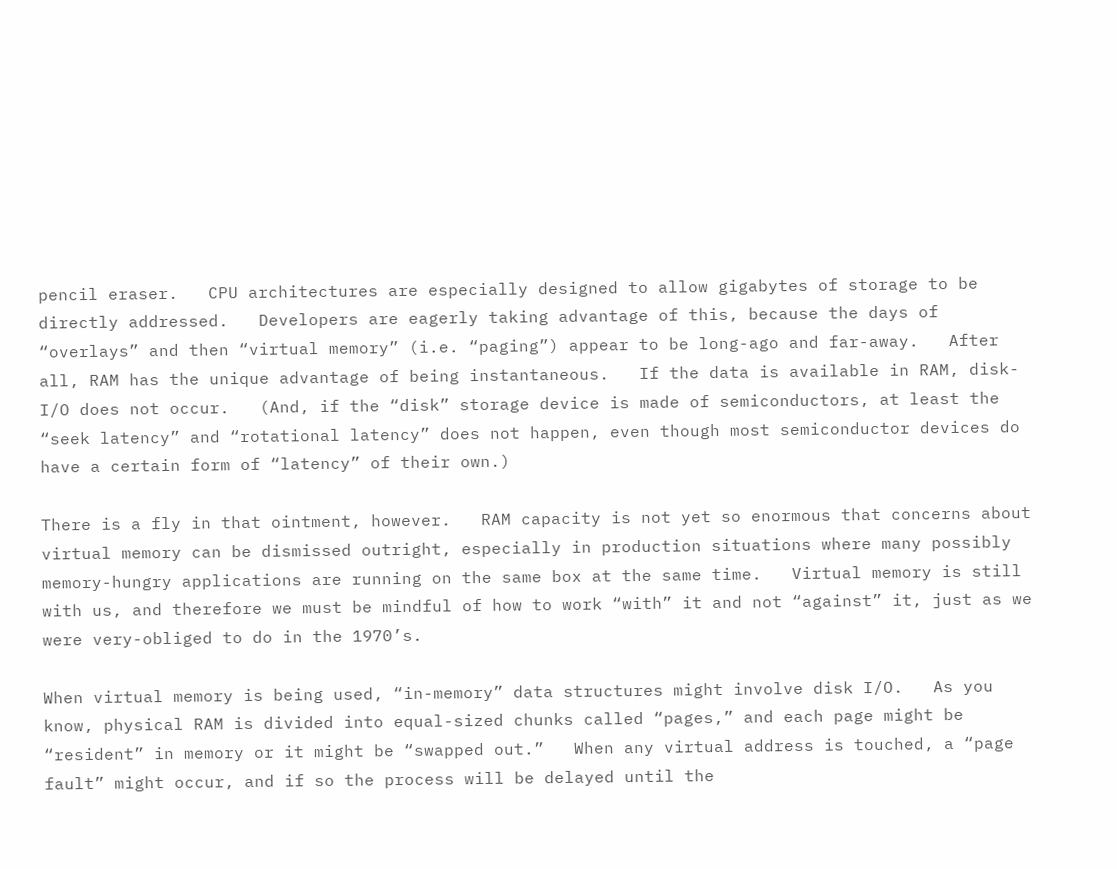pencil eraser.   CPU architectures are especially designed to allow gigabytes of storage to be directly addressed.   Developers are eagerly taking advantage of this, because the days of “overlays” and then “virtual memory” (i.e. “paging”) appear to be long-ago and far-away.   After all, RAM has the unique advantage of being instantaneous.   If the data is available in RAM, disk-I/O does not occur.   (And, if the “disk” storage device is made of semiconductors, at least the “seek latency” and “rotational latency” does not happen, even though most semiconductor devices do have a certain form of “latency” of their own.)

There is a fly in that ointment, however.   RAM capacity is not yet so enormous that concerns about virtual memory can be dismissed outright, especially in production situations where many possibly memory-hungry applications are running on the same box at the same time.   Virtual memory is still with us, and therefore we must be mindful of how to work “with” it and not “against” it, just as we were very-obliged to do in the 1970’s.

When virtual memory is being used, “in-memory” data structures might involve disk I/O.   As you know, physical RAM is divided into equal-sized chunks called “pages,” and each page might be “resident” in memory or it might be “swapped out.”   When any virtual address is touched, a “page fault” might occur, and if so the process will be delayed until the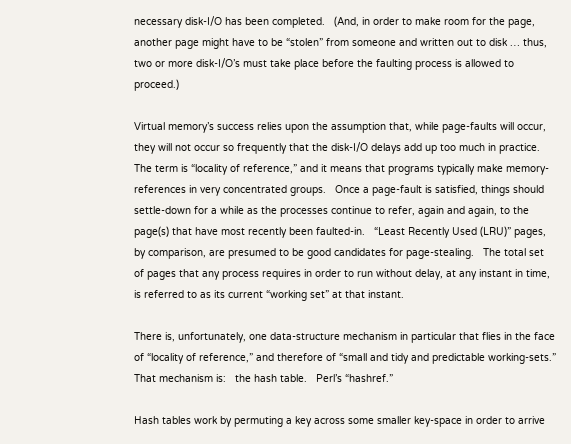necessary disk-I/O has been completed.   (And, in order to make room for the page, another page might have to be “stolen” from someone and written out to disk … thus, two or more disk-I/O’s must take place before the faulting process is allowed to proceed.)

Virtual memory’s success relies upon the assumption that, while page-faults will occur, they will not occur so frequently that the disk-I/O delays add up too much in practice.   The term is “locality of reference,” and it means that programs typically make memory-references in very concentrated groups.   Once a page-fault is satisfied, things should settle-down for a while as the processes continue to refer, again and again, to the page(s) that have most recently been faulted-in.   “Least Recently Used (LRU)” pages, by comparison, are presumed to be good candidates for page-stealing.   The total set of pages that any process requires in order to run without delay, at any instant in time, is referred to as its current “working set” at that instant.

There is, unfortunately, one data-structure mechanism in particular that flies in the face of “locality of reference,” and therefore of “small and tidy and predictable working-sets.”   That mechanism is:   the hash table.   Perl’s “hashref.”

Hash tables work by permuting a key across some smaller key-space in order to arrive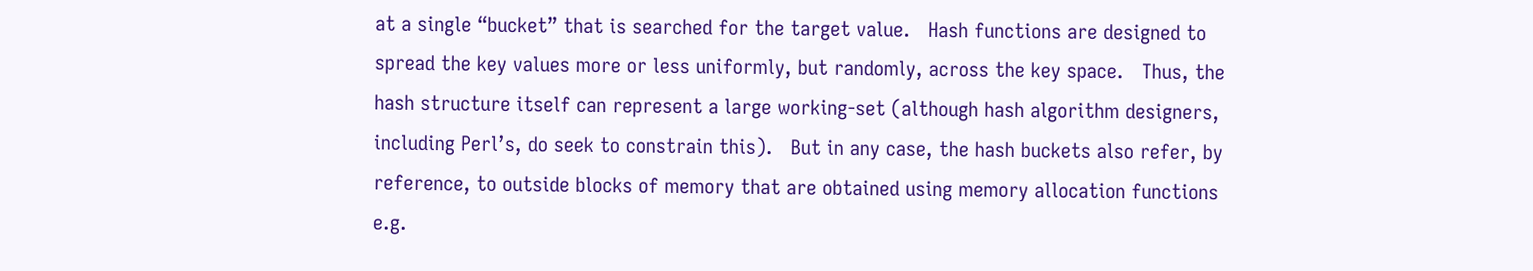at a single “bucket” that is searched for the target value.   Hash functions are designed to spread the key values more or less uniformly, but randomly, across the key space.   Thus, the hash structure itself can represent a large working-set (although hash algorithm designers, including Perl’s, do seek to constrain this).   But in any case, the hash buckets also refer, by reference, to outside blocks of memory that are obtained using memory allocation functions e.g.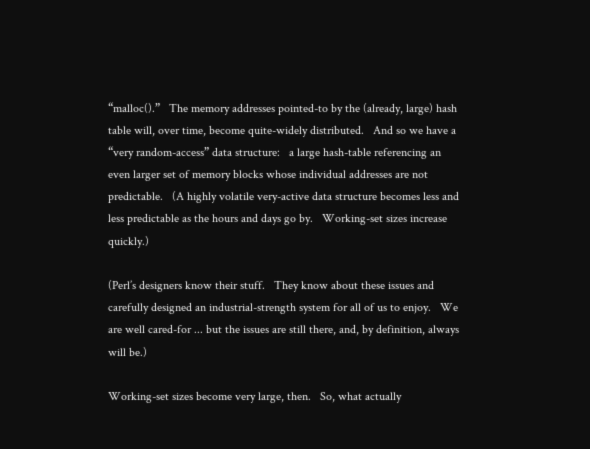“malloc().”   The memory addresses pointed-to by the (already, large) hash table will, over time, become quite-widely distributed.   And so we have a “very random-access” data structure:   a large hash-table referencing an even larger set of memory blocks whose individual addresses are not predictable.   (A highly volatile very-active data structure becomes less and less predictable as the hours and days go by.   Working-set sizes increase quickly.)

(Perl’s designers know their stuff.   They know about these issues and carefully designed an industrial-strength system for all of us to enjoy.   We are well cared-for ... but the issues are still there, and, by definition, always will be.)

Working-set sizes become very large, then.   So, what actually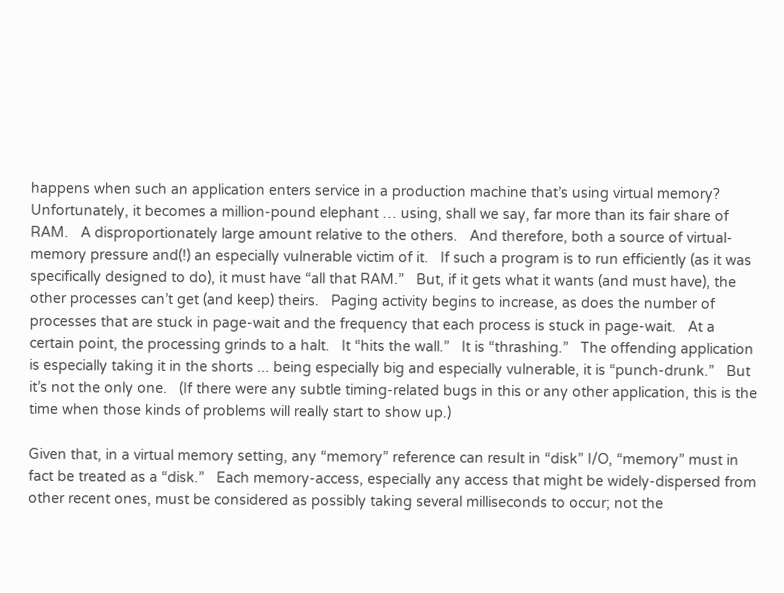happens when such an application enters service in a production machine that’s using virtual memory?   Unfortunately, it becomes a million-pound elephant … using, shall we say, far more than its fair share of RAM.   A disproportionately large amount relative to the others.   And therefore, both a source of virtual-memory pressure and(!) an especially vulnerable victim of it.   If such a program is to run efficiently (as it was specifically designed to do), it must have “all that RAM.”   But, if it gets what it wants (and must have), the other processes can’t get (and keep) theirs.   Paging activity begins to increase, as does the number of processes that are stuck in page-wait and the frequency that each process is stuck in page-wait.   At a certain point, the processing grinds to a halt.   It “hits the wall.”   It is “thrashing.”   The offending application is especially taking it in the shorts ... being especially big and especially vulnerable, it is “punch-drunk.”   But it’s not the only one.   (If there were any subtle timing-related bugs in this or any other application, this is the time when those kinds of problems will really start to show up.)

Given that, in a virtual memory setting, any “memory” reference can result in “disk” I/O, “memory” must in fact be treated as a “disk.”   Each memory-access, especially any access that might be widely-dispersed from other recent ones, must be considered as possibly taking several milliseconds to occur; not the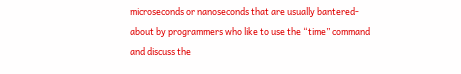microseconds or nanoseconds that are usually bantered-about by programmers who like to use the “time” command and discuss the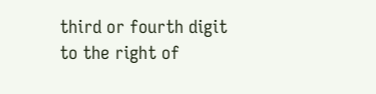third or fourth digit to the right of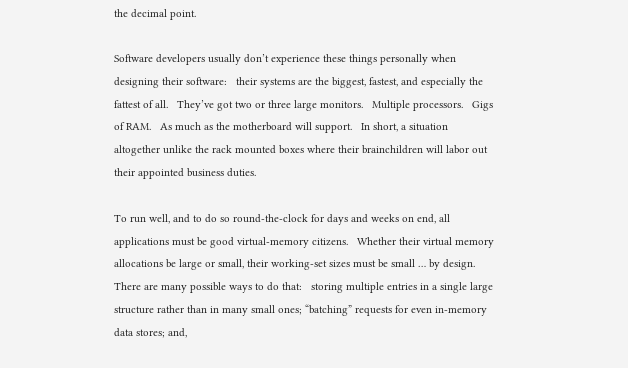the decimal point.

Software developers usually don’t experience these things personally when designing their software:   their systems are the biggest, fastest, and especially the fattest of all.   They’ve got two or three large monitors.   Multiple processors.   Gigs of RAM.   As much as the motherboard will support.   In short, a situation altogether unlike the rack mounted boxes where their brainchildren will labor out their appointed business duties.

To run well, and to do so round-the-clock for days and weeks on end, all applications must be good virtual-memory citizens.   Whether their virtual memory allocations be large or small, their working-set sizes must be small … by design.   There are many possible ways to do that:   storing multiple entries in a single large structure rather than in many small ones; “batching” requests for even in-memory data stores; and,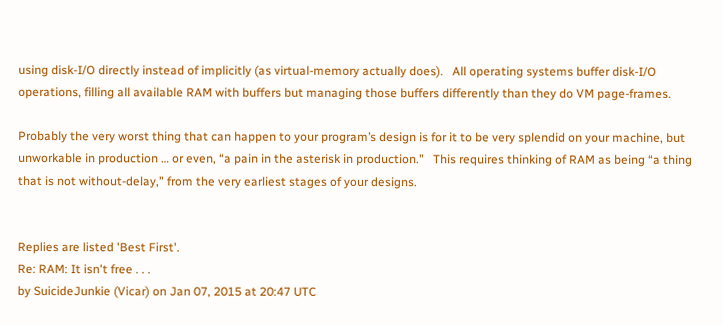using disk-I/O directly instead of implicitly (as virtual-memory actually does).   All operating systems buffer disk-I/O operations, filling all available RAM with buffers but managing those buffers differently than they do VM page-frames.

Probably the very worst thing that can happen to your program’s design is for it to be very splendid on your machine, but unworkable in production … or even, “a pain in the asterisk in production.”   This requires thinking of RAM as being “a thing that is not without-delay,” from the very earliest stages of your designs.


Replies are listed 'Best First'.
Re: RAM: It isn't free . . .
by SuicideJunkie (Vicar) on Jan 07, 2015 at 20:47 UTC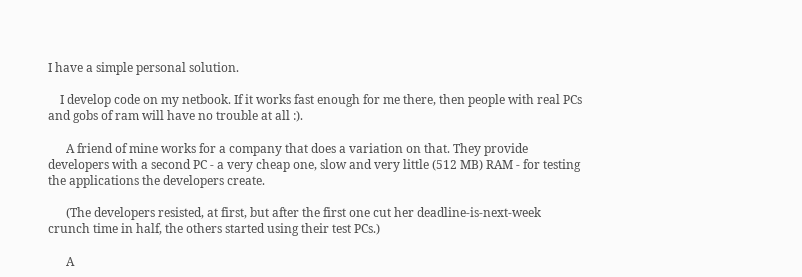I have a simple personal solution.

    I develop code on my netbook. If it works fast enough for me there, then people with real PCs and gobs of ram will have no trouble at all :).

      A friend of mine works for a company that does a variation on that. They provide developers with a second PC - a very cheap one, slow and very little (512 MB) RAM - for testing the applications the developers create.

      (The developers resisted, at first, but after the first one cut her deadline-is-next-week crunch time in half, the others started using their test PCs.)

      A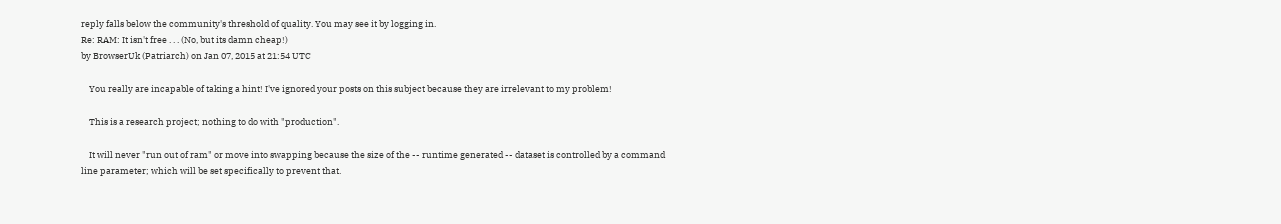reply falls below the community's threshold of quality. You may see it by logging in.
Re: RAM: It isn't free . . . (No, but its damn cheap!)
by BrowserUk (Patriarch) on Jan 07, 2015 at 21:54 UTC

    You really are incapable of taking a hint! I've ignored your posts on this subject because they are irrelevant to my problem!

    This is a research project; nothing to do with "production".

    It will never "run out of ram" or move into swapping because the size of the -- runtime generated -- dataset is controlled by a command line parameter; which will be set specifically to prevent that.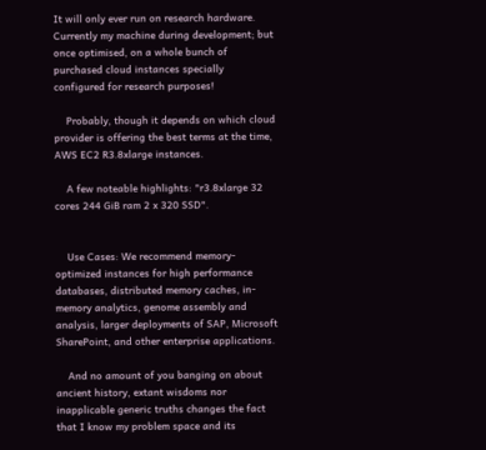It will only ever run on research hardware. Currently my machine during development; but once optimised, on a whole bunch of purchased cloud instances specially configured for research purposes!

    Probably, though it depends on which cloud provider is offering the best terms at the time, AWS EC2 R3.8xlarge instances.

    A few noteable highlights: "r3.8xlarge 32 cores 244 GiB ram 2 x 320 SSD".


    Use Cases: We recommend memory-optimized instances for high performance databases, distributed memory caches, in-memory analytics, genome assembly and analysis, larger deployments of SAP, Microsoft SharePoint, and other enterprise applications.

    And no amount of you banging on about ancient history, extant wisdoms nor inapplicable generic truths changes the fact that I know my problem space and its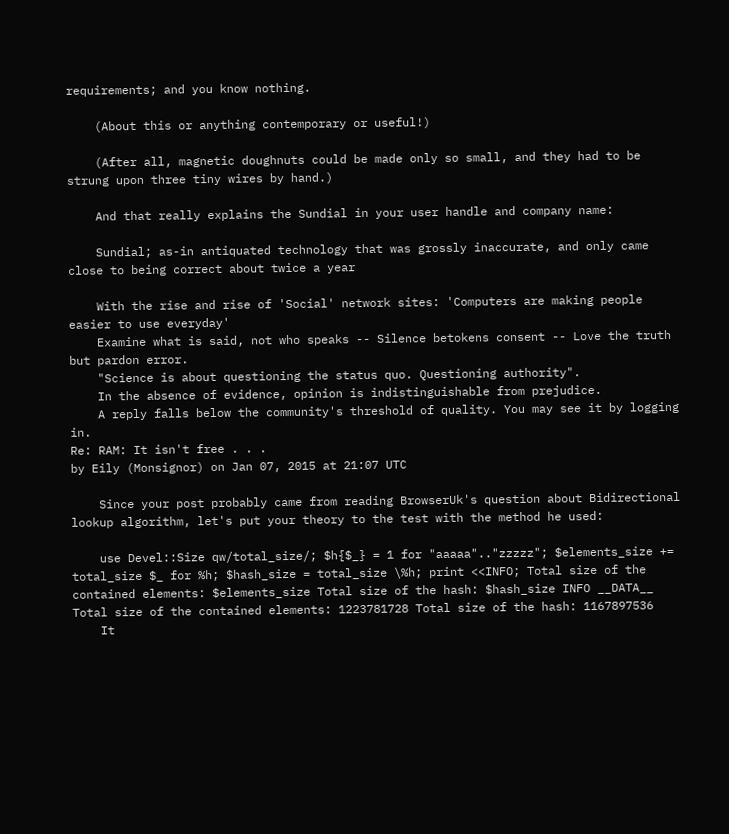requirements; and you know nothing.

    (About this or anything contemporary or useful!)

    (After all, magnetic doughnuts could be made only so small, and they had to be strung upon three tiny wires by hand.)

    And that really explains the Sundial in your user handle and company name:

    Sundial; as-in antiquated technology that was grossly inaccurate, and only came close to being correct about twice a year

    With the rise and rise of 'Social' network sites: 'Computers are making people easier to use everyday'
    Examine what is said, not who speaks -- Silence betokens consent -- Love the truth but pardon error.
    "Science is about questioning the status quo. Questioning authority".
    In the absence of evidence, opinion is indistinguishable from prejudice.
    A reply falls below the community's threshold of quality. You may see it by logging in.
Re: RAM: It isn't free . . .
by Eily (Monsignor) on Jan 07, 2015 at 21:07 UTC

    Since your post probably came from reading BrowserUk's question about Bidirectional lookup algorithm, let's put your theory to the test with the method he used:

    use Devel::Size qw/total_size/; $h{$_} = 1 for "aaaaa".."zzzzz"; $elements_size += total_size $_ for %h; $hash_size = total_size \%h; print <<INFO; Total size of the contained elements: $elements_size Total size of the hash: $hash_size INFO __DATA__ Total size of the contained elements: 1223781728 Total size of the hash: 1167897536
    It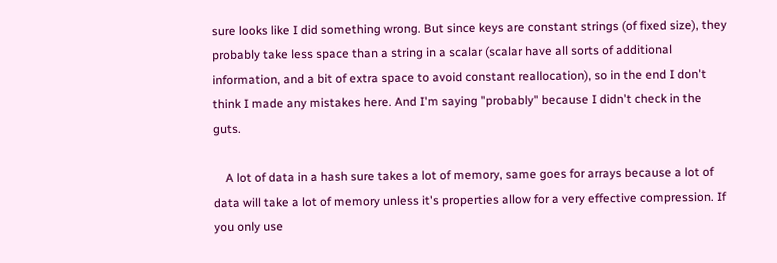sure looks like I did something wrong. But since keys are constant strings (of fixed size), they probably take less space than a string in a scalar (scalar have all sorts of additional information, and a bit of extra space to avoid constant reallocation), so in the end I don't think I made any mistakes here. And I'm saying "probably" because I didn't check in the guts.

    A lot of data in a hash sure takes a lot of memory, same goes for arrays because a lot of data will take a lot of memory unless it's properties allow for a very effective compression. If you only use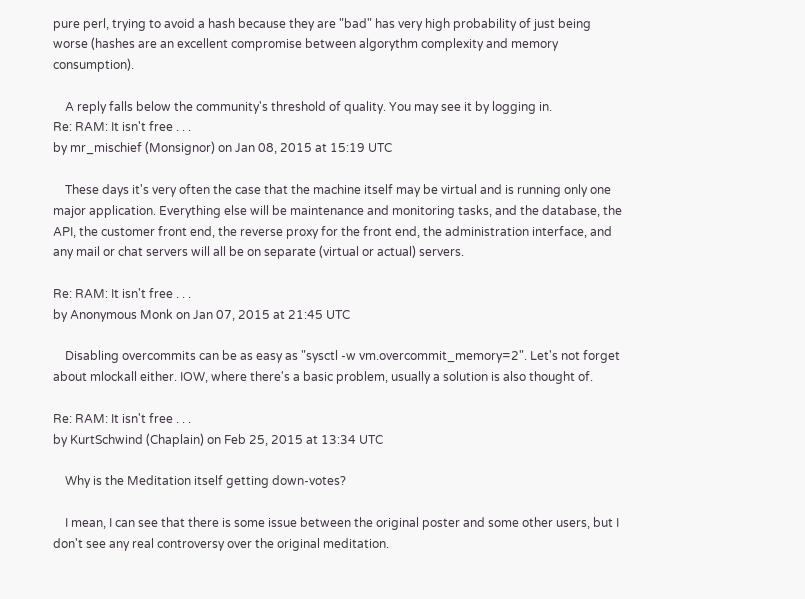pure perl, trying to avoid a hash because they are "bad" has very high probability of just being worse (hashes are an excellent compromise between algorythm complexity and memory consumption).

    A reply falls below the community's threshold of quality. You may see it by logging in.
Re: RAM: It isn't free . . .
by mr_mischief (Monsignor) on Jan 08, 2015 at 15:19 UTC

    These days it's very often the case that the machine itself may be virtual and is running only one major application. Everything else will be maintenance and monitoring tasks, and the database, the API, the customer front end, the reverse proxy for the front end, the administration interface, and any mail or chat servers will all be on separate (virtual or actual) servers.

Re: RAM: It isn't free . . .
by Anonymous Monk on Jan 07, 2015 at 21:45 UTC

    Disabling overcommits can be as easy as "sysctl -w vm.overcommit_memory=2". Let's not forget about mlockall either. IOW, where there's a basic problem, usually a solution is also thought of.

Re: RAM: It isn't free . . .
by KurtSchwind (Chaplain) on Feb 25, 2015 at 13:34 UTC

    Why is the Meditation itself getting down-votes?

    I mean, I can see that there is some issue between the original poster and some other users, but I don't see any real controversy over the original meditation.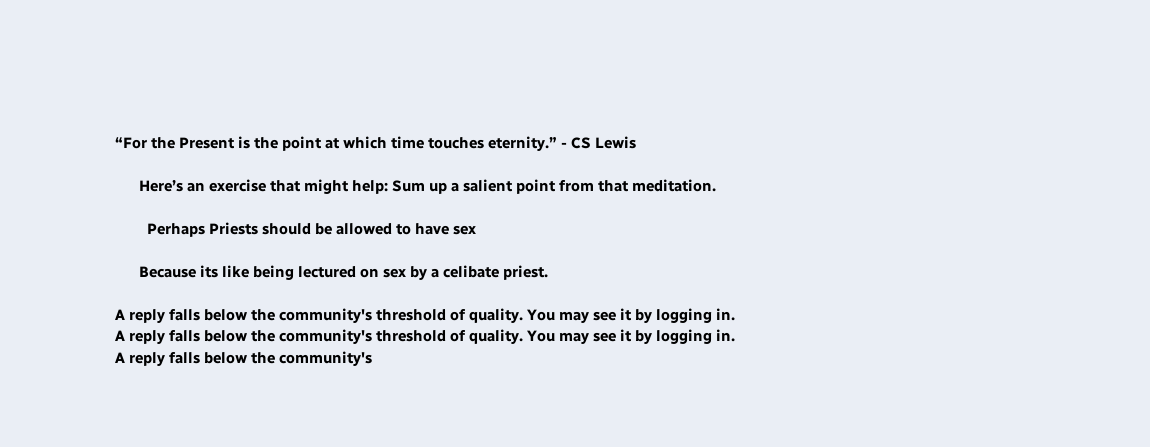“For the Present is the point at which time touches eternity.” - CS Lewis

      Here’s an exercise that might help: Sum up a salient point from that meditation.

        Perhaps Priests should be allowed to have sex

      Because its like being lectured on sex by a celibate priest.

A reply falls below the community's threshold of quality. You may see it by logging in.
A reply falls below the community's threshold of quality. You may see it by logging in.
A reply falls below the community's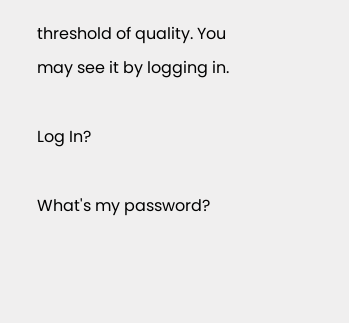threshold of quality. You may see it by logging in.

Log In?

What's my password?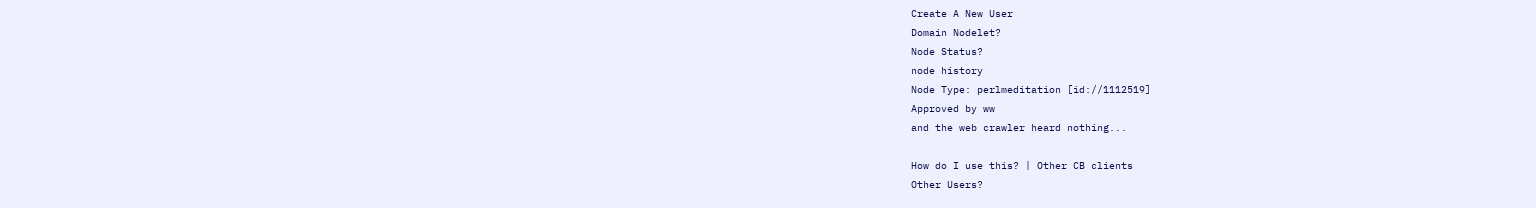Create A New User
Domain Nodelet?
Node Status?
node history
Node Type: perlmeditation [id://1112519]
Approved by ww
and the web crawler heard nothing...

How do I use this? | Other CB clients
Other Users?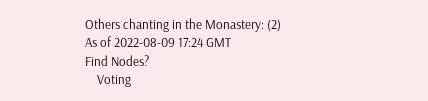Others chanting in the Monastery: (2)
As of 2022-08-09 17:24 GMT
Find Nodes?
    Voting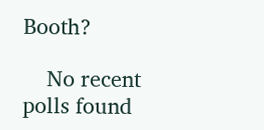Booth?

    No recent polls found